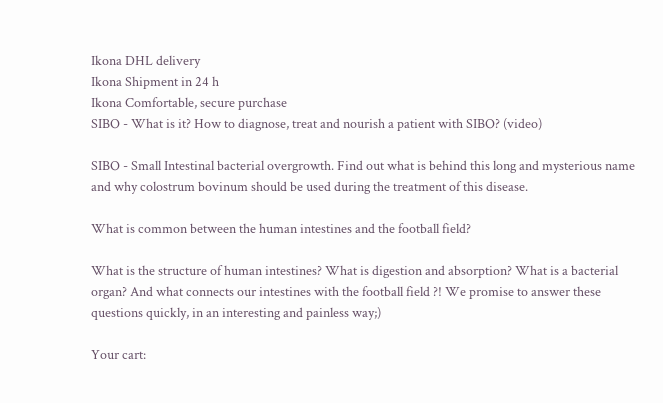Ikona DHL delivery
Ikona Shipment in 24 h
Ikona Comfortable, secure purchase
SIBO - What is it? How to diagnose, treat and nourish a patient with SIBO? (video)

SIBO - Small Intestinal bacterial overgrowth. Find out what is behind this long and mysterious name and why colostrum bovinum should be used during the treatment of this disease.

What is common between the human intestines and the football field?

What is the structure of human intestines? What is digestion and absorption? What is a bacterial organ? And what connects our intestines with the football field ?! We promise to answer these questions quickly, in an interesting and painless way;)

Your cart: